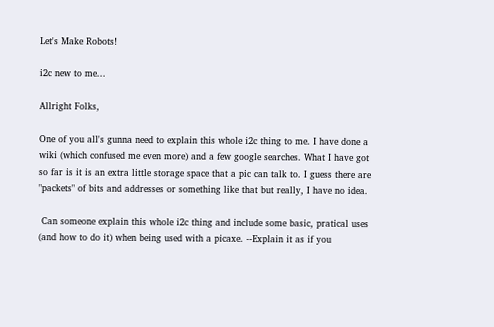Let's Make Robots!

i2c new to me...

Allright Folks,

One of you all's gunna need to explain this whole i2c thing to me. I have done a wiki (which confused me even more) and a few google searches. What I have got so far is it is an extra little storage space that a pic can talk to. I guess there are "packets" of bits and addresses or something like that but really, I have no idea.

 Can someone explain this whole i2c thing and include some basic, pratical uses (and how to do it) when being used with a picaxe. --Explain it as if you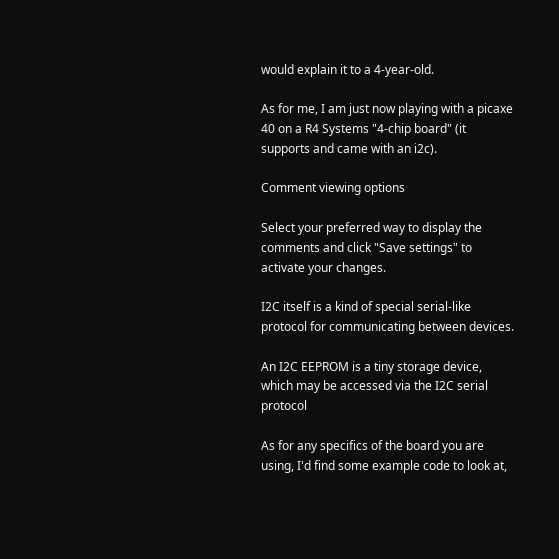would explain it to a 4-year-old.

As for me, I am just now playing with a picaxe 40 on a R4 Systems "4-chip board" (it supports and came with an i2c).

Comment viewing options

Select your preferred way to display the comments and click "Save settings" to activate your changes.

I2C itself is a kind of special serial-like protocol for communicating between devices.

An I2C EEPROM is a tiny storage device, which may be accessed via the I2C serial protocol

As for any specifics of the board you are using, I'd find some example code to look at,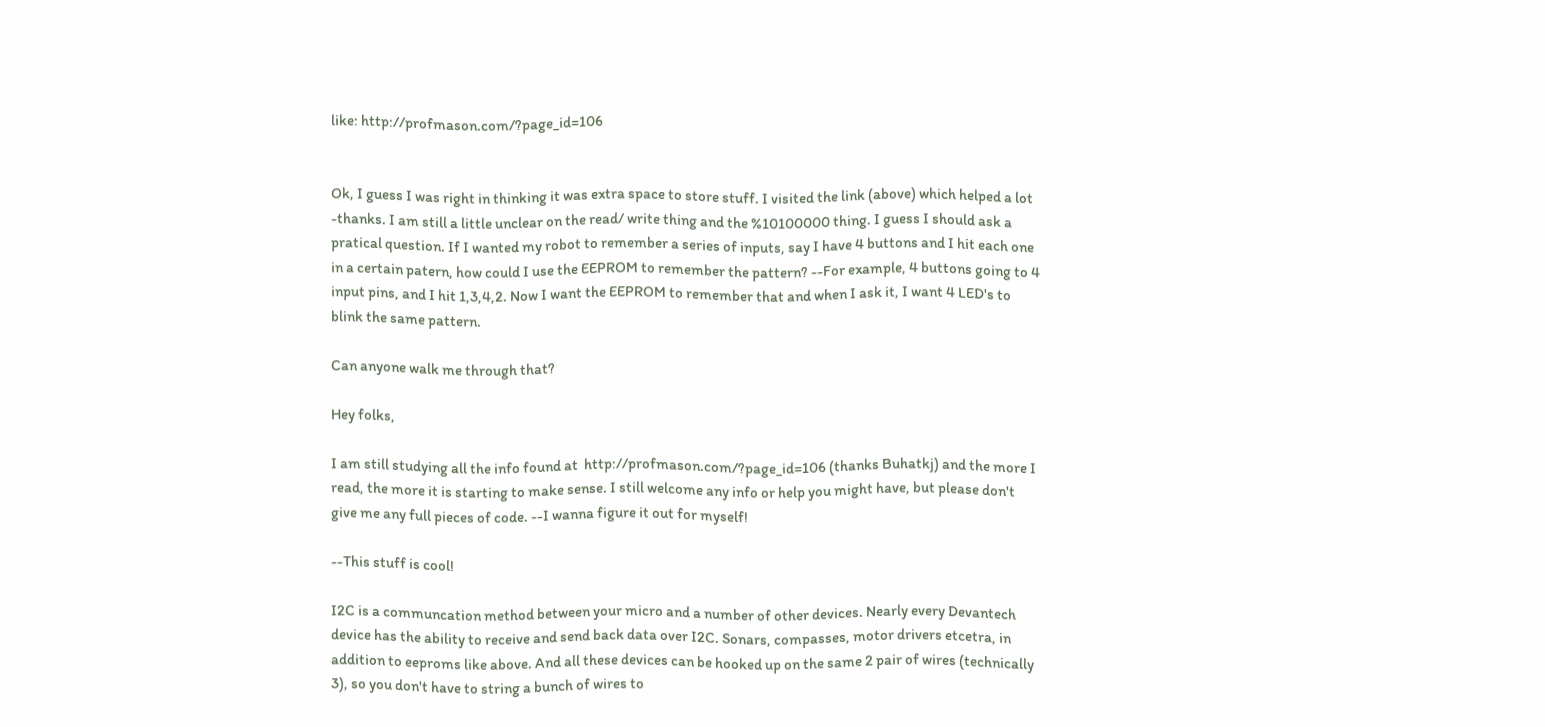like: http://profmason.com/?page_id=106


Ok, I guess I was right in thinking it was extra space to store stuff. I visited the link (above) which helped a lot -thanks. I am still a little unclear on the read/ write thing and the %10100000 thing. I guess I should ask a pratical question. If I wanted my robot to remember a series of inputs, say I have 4 buttons and I hit each one in a certain patern, how could I use the EEPROM to remember the pattern? --For example, 4 buttons going to 4 input pins, and I hit 1,3,4,2. Now I want the EEPROM to remember that and when I ask it, I want 4 LED's to blink the same pattern.

Can anyone walk me through that?

Hey folks,

I am still studying all the info found at  http://profmason.com/?page_id=106 (thanks Buhatkj) and the more I read, the more it is starting to make sense. I still welcome any info or help you might have, but please don't give me any full pieces of code. --I wanna figure it out for myself!

--This stuff is cool!

I2C is a communcation method between your micro and a number of other devices. Nearly every Devantech device has the ability to receive and send back data over I2C. Sonars, compasses, motor drivers etcetra, in addition to eeproms like above. And all these devices can be hooked up on the same 2 pair of wires (technically 3), so you don't have to string a bunch of wires to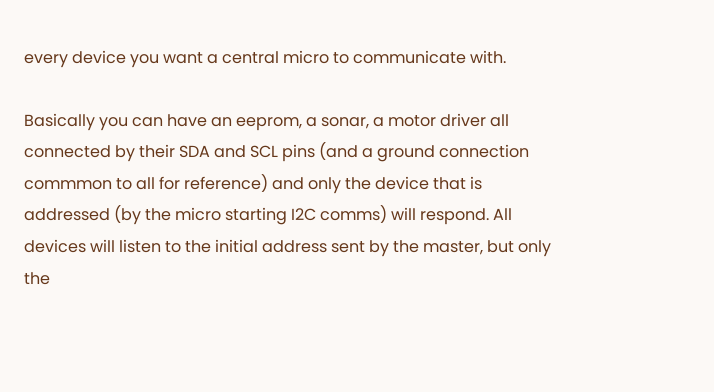every device you want a central micro to communicate with.

Basically you can have an eeprom, a sonar, a motor driver all connected by their SDA and SCL pins (and a ground connection commmon to all for reference) and only the device that is addressed (by the micro starting I2C comms) will respond. All devices will listen to the initial address sent by the master, but only the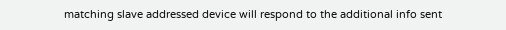matching slave addressed device will respond to the additional info sent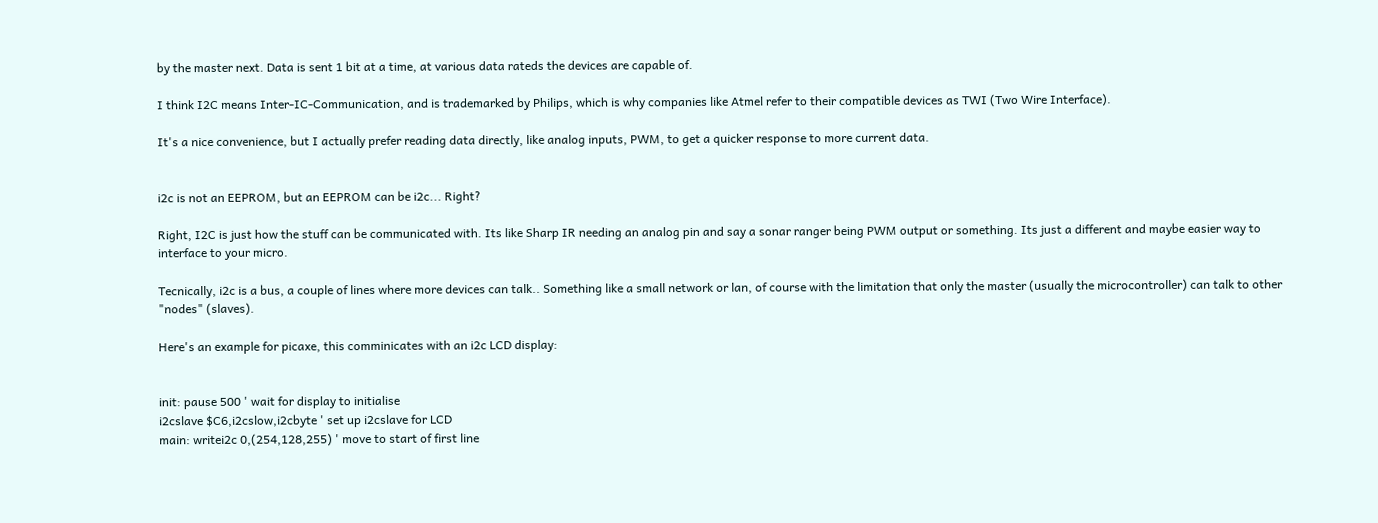by the master next. Data is sent 1 bit at a time, at various data rateds the devices are capable of.

I think I2C means Inter-IC-Communication, and is trademarked by Philips, which is why companies like Atmel refer to their compatible devices as TWI (Two Wire Interface).

It's a nice convenience, but I actually prefer reading data directly, like analog inputs, PWM, to get a quicker response to more current data.


i2c is not an EEPROM, but an EEPROM can be i2c... Right?

Right, I2C is just how the stuff can be communicated with. Its like Sharp IR needing an analog pin and say a sonar ranger being PWM output or something. Its just a different and maybe easier way to interface to your micro.

Tecnically, i2c is a bus, a couple of lines where more devices can talk.. Something like a small network or lan, of course with the limitation that only the master (usually the microcontroller) can talk to other "nodes" (slaves).

Here's an example for picaxe, this comminicates with an i2c LCD display:


init: pause 500 ' wait for display to initialise
i2cslave $C6,i2cslow,i2cbyte ' set up i2cslave for LCD
main: writei2c 0,(254,128,255) ' move to start of first line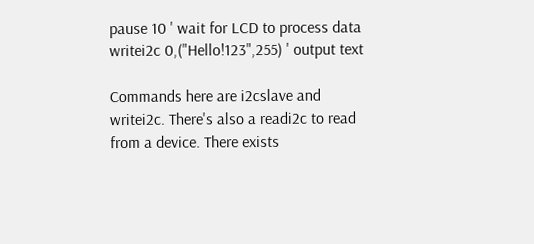pause 10 ' wait for LCD to process data
writei2c 0,("Hello!123",255) ' output text

Commands here are i2cslave and writei2c. There's also a readi2c to read from a device. There exists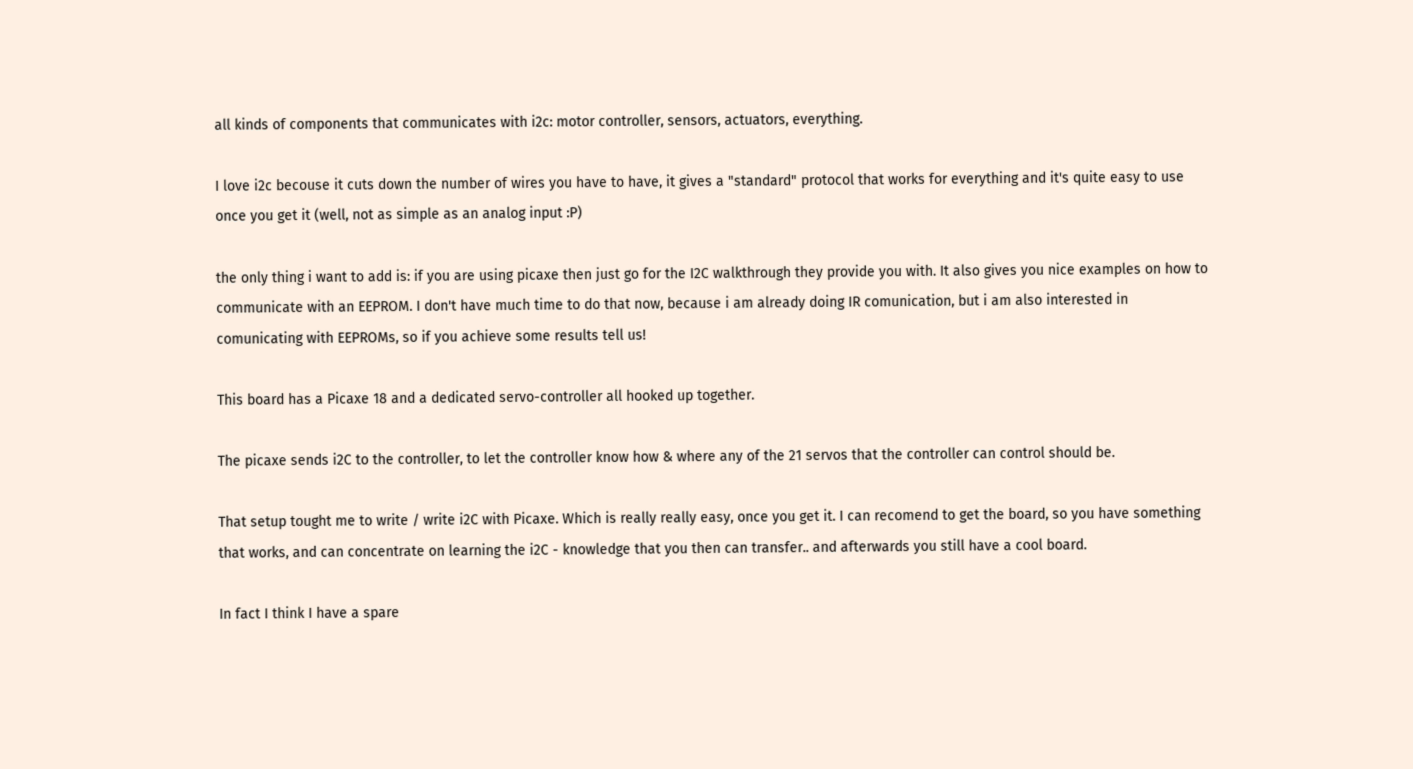all kinds of components that communicates with i2c: motor controller, sensors, actuators, everything.

I love i2c becouse it cuts down the number of wires you have to have, it gives a "standard" protocol that works for everything and it's quite easy to use once you get it (well, not as simple as an analog input :P)

the only thing i want to add is: if you are using picaxe then just go for the I2C walkthrough they provide you with. It also gives you nice examples on how to communicate with an EEPROM. I don't have much time to do that now, because i am already doing IR comunication, but i am also interested in comunicating with EEPROMs, so if you achieve some results tell us!

This board has a Picaxe 18 and a dedicated servo-controller all hooked up together.

The picaxe sends i2C to the controller, to let the controller know how & where any of the 21 servos that the controller can control should be.

That setup tought me to write / write i2C with Picaxe. Which is really really easy, once you get it. I can recomend to get the board, so you have something that works, and can concentrate on learning the i2C - knowledge that you then can transfer.. and afterwards you still have a cool board.

In fact I think I have a spare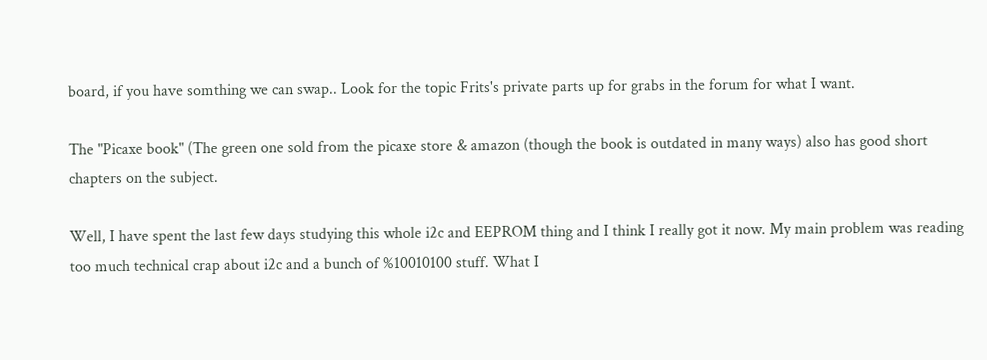board, if you have somthing we can swap.. Look for the topic Frits's private parts up for grabs in the forum for what I want.

The "Picaxe book" (The green one sold from the picaxe store & amazon (though the book is outdated in many ways) also has good short chapters on the subject.

Well, I have spent the last few days studying this whole i2c and EEPROM thing and I think I really got it now. My main problem was reading too much technical crap about i2c and a bunch of %10010100 stuff. What I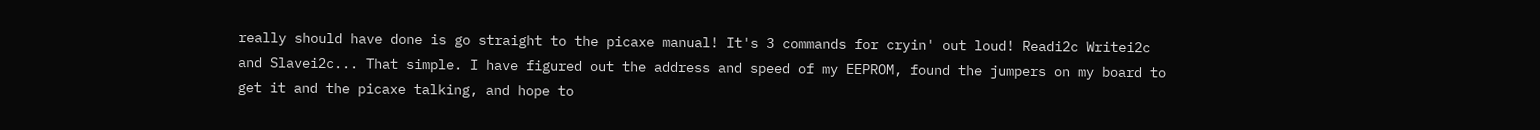really should have done is go straight to the picaxe manual! It's 3 commands for cryin' out loud! Readi2c Writei2c and Slavei2c... That simple. I have figured out the address and speed of my EEPROM, found the jumpers on my board to get it and the picaxe talking, and hope to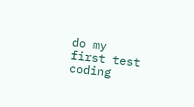do my first test coding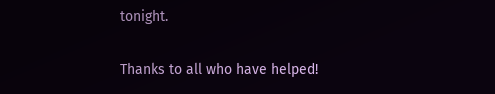tonight.

Thanks to all who have helped!